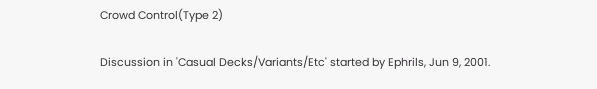Crowd Control(Type 2)

Discussion in 'Casual Decks/Variants/Etc' started by Ephrils, Jun 9, 2001.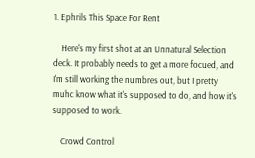1. Ephrils This Space For Rent

    Here's my first shot at an Unnatural Selection deck. It probably needs to get a more focued, and I'm still working the numbres out, but I pretty muhc know what it's supposed to do, and how it's supposed to work.

    Crowd Control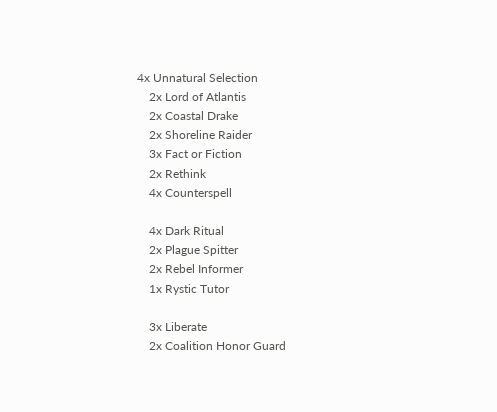4x Unnatural Selection
    2x Lord of Atlantis
    2x Coastal Drake
    2x Shoreline Raider
    3x Fact or Fiction
    2x Rethink
    4x Counterspell

    4x Dark Ritual
    2x Plague Spitter
    2x Rebel Informer
    1x Rystic Tutor

    3x Liberate
    2x Coalition Honor Guard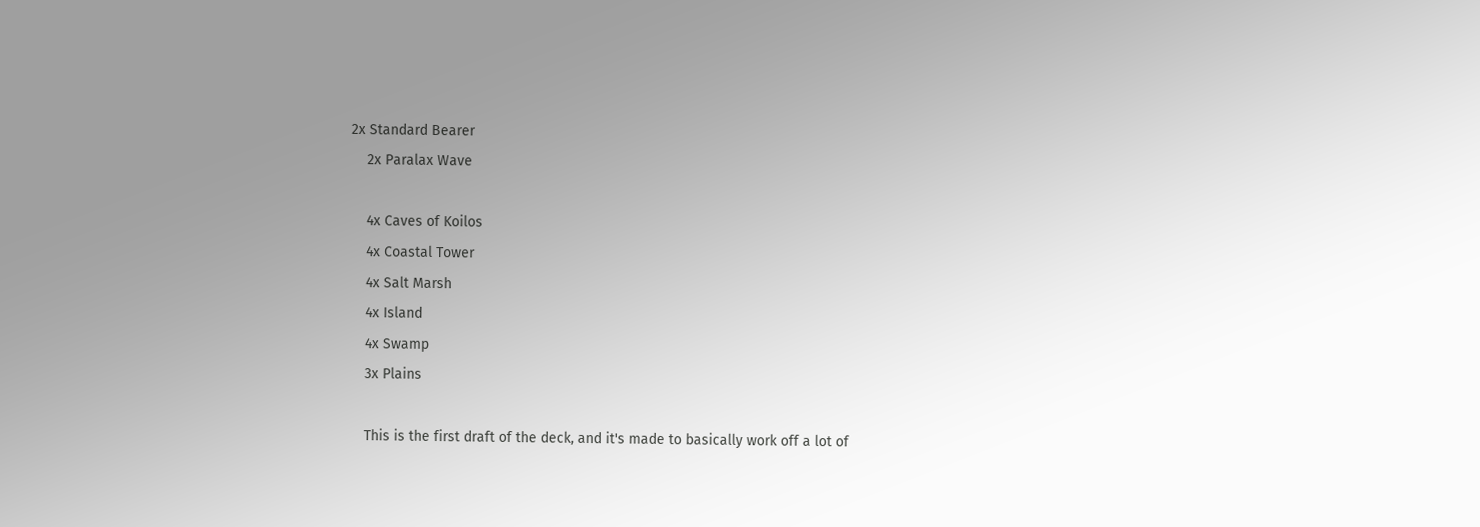2x Standard Bearer
    2x Paralax Wave

    4x Caves of Koilos
    4x Coastal Tower
    4x Salt Marsh
    4x Island
    4x Swamp
    3x Plains

    This is the first draft of the deck, and it's made to basically work off a lot of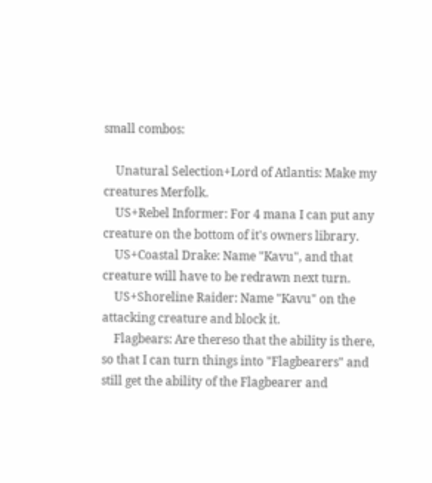small combos:

    Unatural Selection+Lord of Atlantis: Make my creatures Merfolk.
    US+Rebel Informer: For 4 mana I can put any creature on the bottom of it's owners library.
    US+Coastal Drake: Name "Kavu", and that creature will have to be redrawn next turn.
    US+Shoreline Raider: Name "Kavu" on the attacking creature and block it.
    Flagbears: Are thereso that the ability is there, so that I can turn things into "Flagbearers" and still get the ability of the Flagbearer and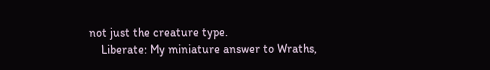not just the creature type.
    Liberate: My miniature answer to Wraths,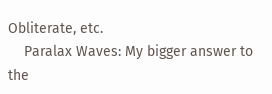Obliterate, etc.
    Paralax Waves: My bigger answer to the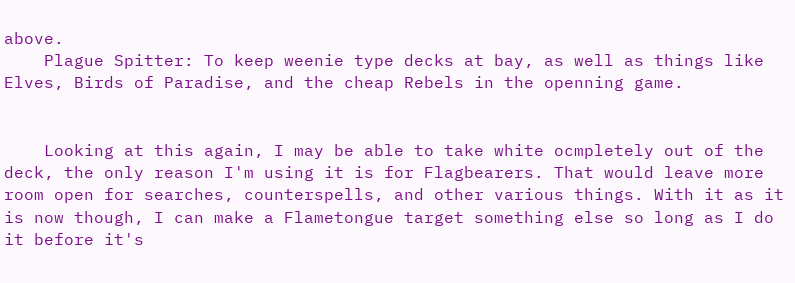above.
    Plague Spitter: To keep weenie type decks at bay, as well as things like Elves, Birds of Paradise, and the cheap Rebels in the openning game.


    Looking at this again, I may be able to take white ocmpletely out of the deck, the only reason I'm using it is for Flagbearers. That would leave more room open for searches, counterspells, and other various things. With it as it is now though, I can make a Flametongue target something else so long as I do it before it's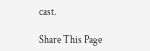cast.

Share This Page